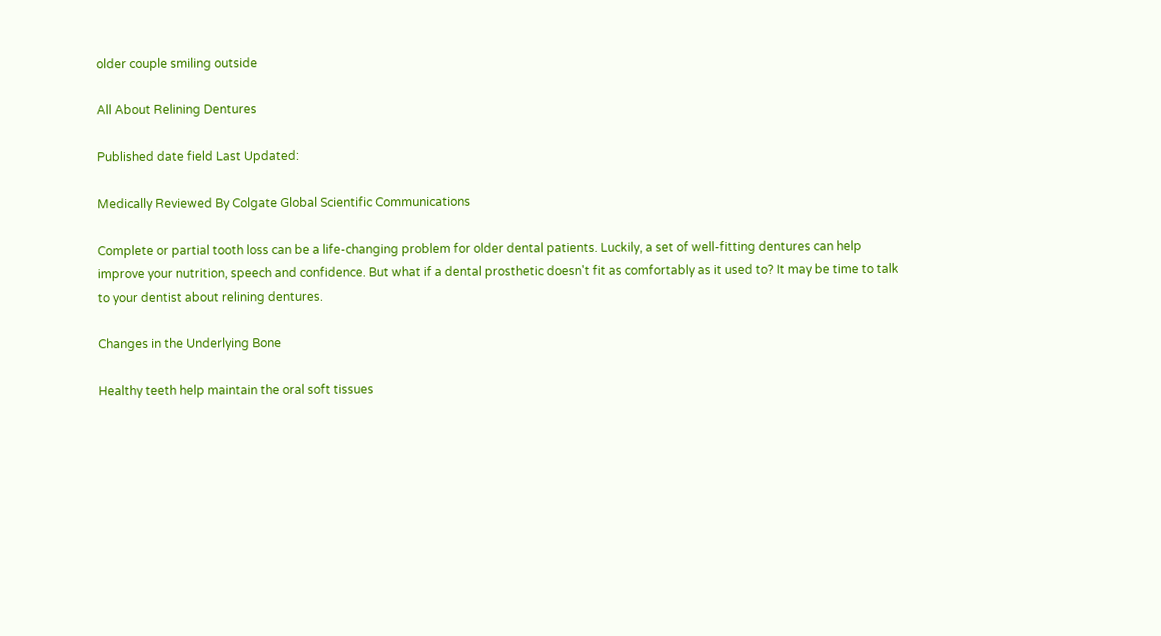older couple smiling outside

All About Relining Dentures

Published date field Last Updated:

Medically Reviewed By Colgate Global Scientific Communications

Complete or partial tooth loss can be a life-changing problem for older dental patients. Luckily, a set of well-fitting dentures can help improve your nutrition, speech and confidence. But what if a dental prosthetic doesn't fit as comfortably as it used to? It may be time to talk to your dentist about relining dentures.

Changes in the Underlying Bone

Healthy teeth help maintain the oral soft tissues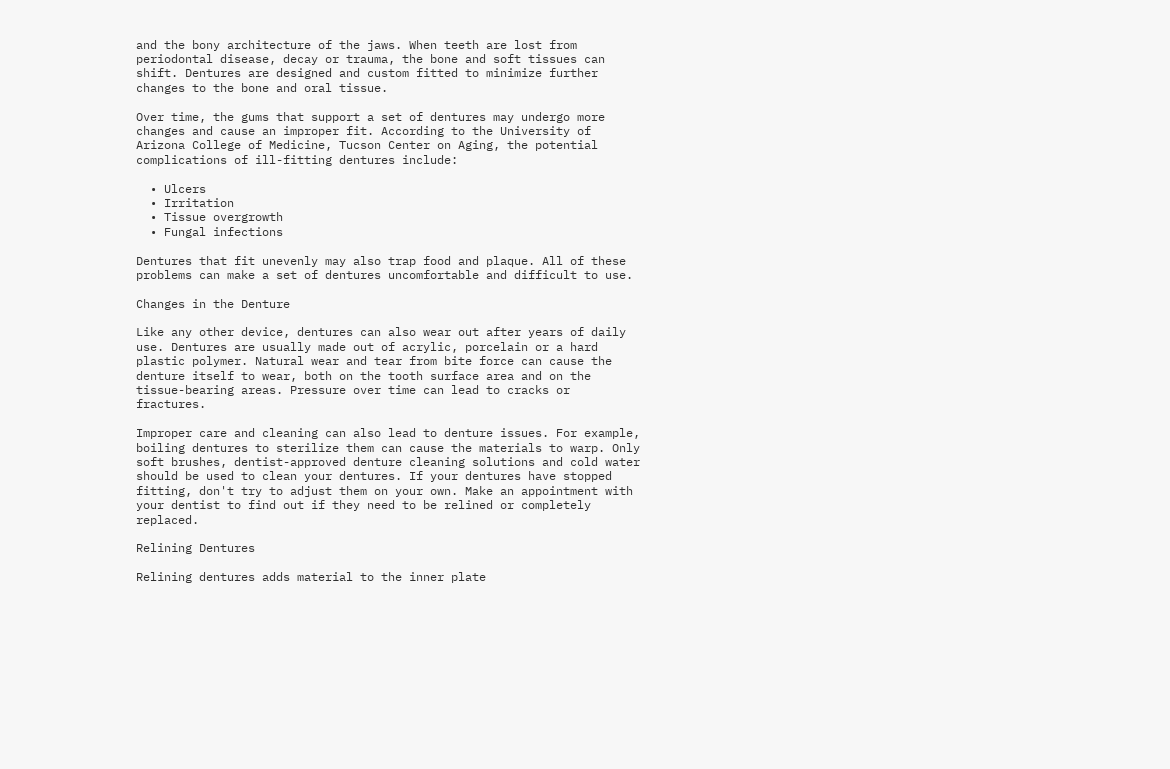and the bony architecture of the jaws. When teeth are lost from periodontal disease, decay or trauma, the bone and soft tissues can shift. Dentures are designed and custom fitted to minimize further changes to the bone and oral tissue.

Over time, the gums that support a set of dentures may undergo more changes and cause an improper fit. According to the University of Arizona College of Medicine, Tucson Center on Aging, the potential complications of ill-fitting dentures include:

  • Ulcers
  • Irritation
  • Tissue overgrowth
  • Fungal infections

Dentures that fit unevenly may also trap food and plaque. All of these problems can make a set of dentures uncomfortable and difficult to use.

Changes in the Denture

Like any other device, dentures can also wear out after years of daily use. Dentures are usually made out of acrylic, porcelain or a hard plastic polymer. Natural wear and tear from bite force can cause the denture itself to wear, both on the tooth surface area and on the tissue-bearing areas. Pressure over time can lead to cracks or fractures.

Improper care and cleaning can also lead to denture issues. For example, boiling dentures to sterilize them can cause the materials to warp. Only soft brushes, dentist-approved denture cleaning solutions and cold water should be used to clean your dentures. If your dentures have stopped fitting, don't try to adjust them on your own. Make an appointment with your dentist to find out if they need to be relined or completely replaced.

Relining Dentures

Relining dentures adds material to the inner plate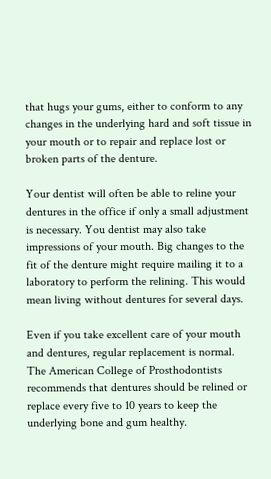that hugs your gums, either to conform to any changes in the underlying hard and soft tissue in your mouth or to repair and replace lost or broken parts of the denture.

Your dentist will often be able to reline your dentures in the office if only a small adjustment is necessary. You dentist may also take impressions of your mouth. Big changes to the fit of the denture might require mailing it to a laboratory to perform the relining. This would mean living without dentures for several days.

Even if you take excellent care of your mouth and dentures, regular replacement is normal. The American College of Prosthodontists recommends that dentures should be relined or replace every five to 10 years to keep the underlying bone and gum healthy.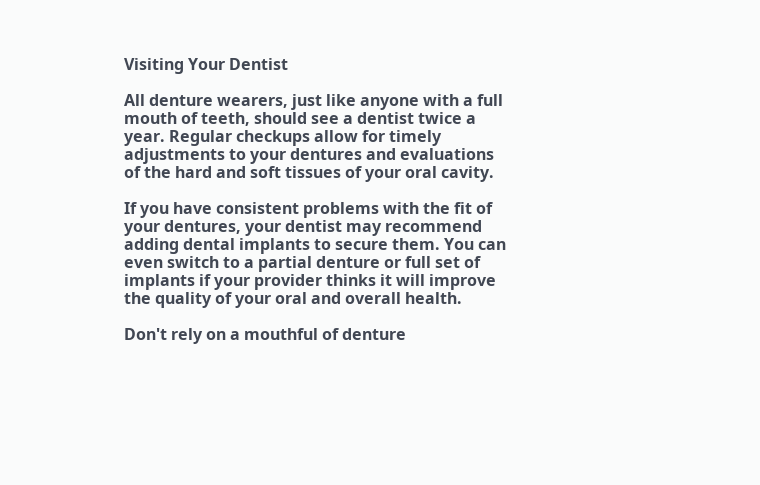Visiting Your Dentist

All denture wearers, just like anyone with a full mouth of teeth, should see a dentist twice a year. Regular checkups allow for timely adjustments to your dentures and evaluations of the hard and soft tissues of your oral cavity.

If you have consistent problems with the fit of your dentures, your dentist may recommend adding dental implants to secure them. You can even switch to a partial denture or full set of implants if your provider thinks it will improve the quality of your oral and overall health.

Don't rely on a mouthful of denture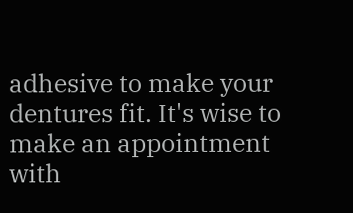adhesive to make your dentures fit. It's wise to make an appointment with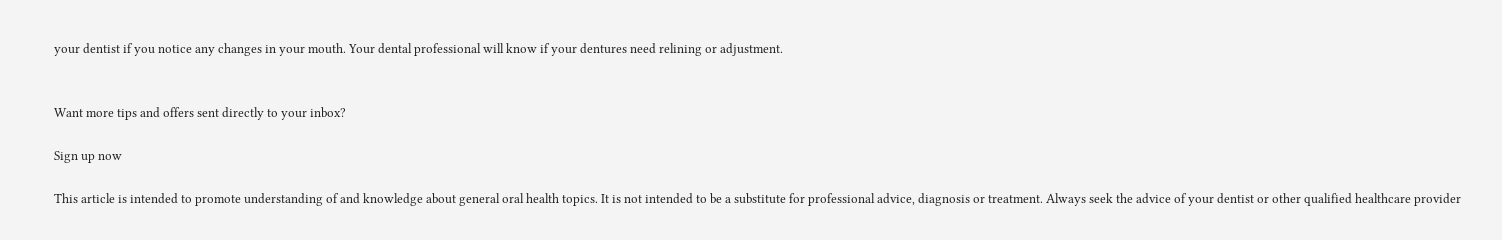your dentist if you notice any changes in your mouth. Your dental professional will know if your dentures need relining or adjustment.


Want more tips and offers sent directly to your inbox?

Sign up now

This article is intended to promote understanding of and knowledge about general oral health topics. It is not intended to be a substitute for professional advice, diagnosis or treatment. Always seek the advice of your dentist or other qualified healthcare provider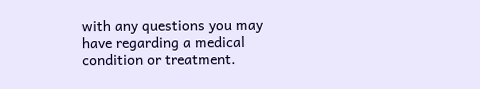with any questions you may have regarding a medical condition or treatment.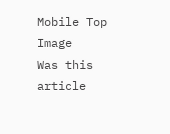Mobile Top Image
Was this article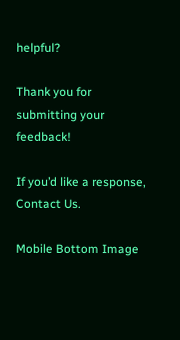helpful?

Thank you for submitting your feedback!

If you’d like a response, Contact Us.

Mobile Bottom Image